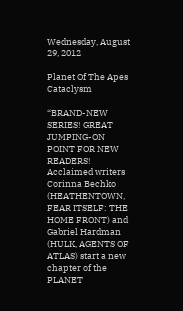Wednesday, August 29, 2012

Planet Of The Apes Cataclysm

“BRAND-NEW SERIES! GREAT JUMPING-ON POINT FOR NEW READERS! Acclaimed writers Corinna Bechko (HEATHENTOWN, FEAR ITSELF: THE HOME FRONT) and Gabriel Hardman (HULK, AGENTS OF ATLAS) start a new chapter of the PLANET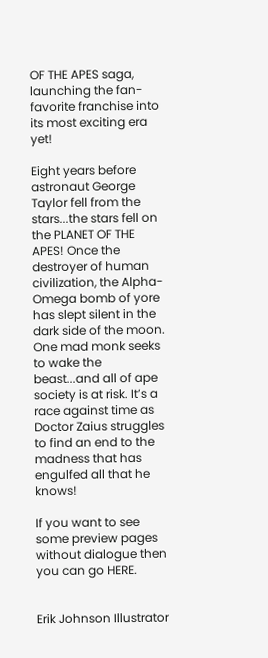OF THE APES saga, launching the fan-favorite franchise into its most exciting era yet!

Eight years before astronaut George Taylor fell from the stars...the stars fell on the PLANET OF THE APES! Once the destroyer of human civilization, the Alpha-Omega bomb of yore has slept silent in the dark side of the moon. One mad monk seeks to wake the beast...and all of ape society is at risk. It’s a race against time as Doctor Zaius struggles to find an end to the madness that has engulfed all that he knows!

If you want to see some preview pages without dialogue then you can go HERE.


Erik Johnson Illustrator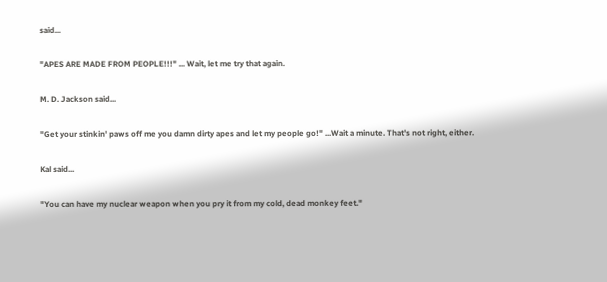said...

"APES ARE MADE FROM PEOPLE!!!" ... Wait, let me try that again.

M. D. Jackson said...

"Get your stinkin' paws off me you damn dirty apes and let my people go!" ...Wait a minute. That's not right, either.

Kal said...

"You can have my nuclear weapon when you pry it from my cold, dead monkey feet."